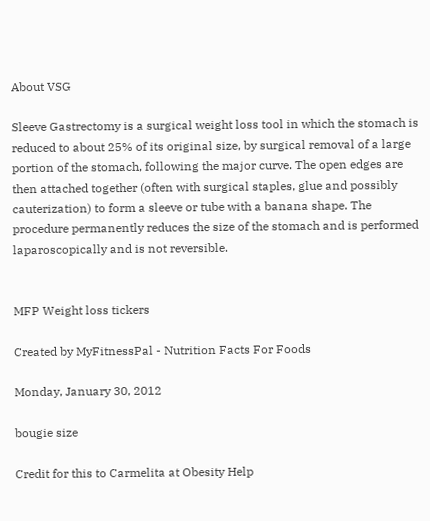About VSG

Sleeve Gastrectomy is a surgical weight loss tool in which the stomach is reduced to about 25% of its original size, by surgical removal of a large portion of the stomach, following the major curve. The open edges are then attached together (often with surgical staples, glue and possibly cauterization) to form a sleeve or tube with a banana shape. The procedure permanently reduces the size of the stomach and is performed laparoscopically and is not reversible.


MFP Weight loss tickers

Created by MyFitnessPal - Nutrition Facts For Foods

Monday, January 30, 2012

bougie size

Credit for this to Carmelita at Obesity Help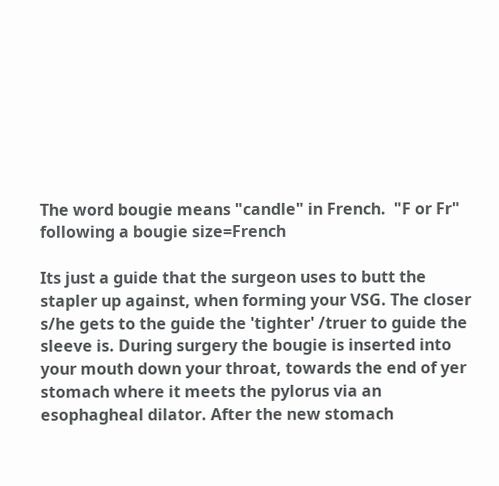The word bougie means "candle" in French.  "F or Fr" following a bougie size=French

Its just a guide that the surgeon uses to butt the stapler up against, when forming your VSG. The closer s/he gets to the guide the 'tighter' /truer to guide the sleeve is. During surgery the bougie is inserted into your mouth down your throat, towards the end of yer stomach where it meets the pylorus via an esophagheal dilator. After the new stomach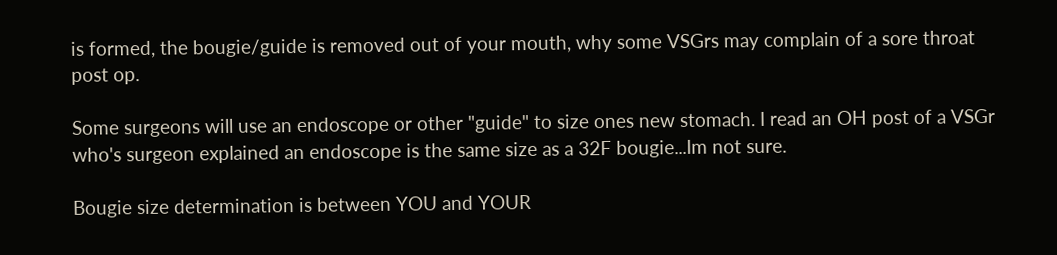is formed, the bougie/guide is removed out of your mouth, why some VSGrs may complain of a sore throat post op.

Some surgeons will use an endoscope or other "guide" to size ones new stomach. I read an OH post of a VSGr who's surgeon explained an endoscope is the same size as a 32F bougie...Im not sure.

Bougie size determination is between YOU and YOUR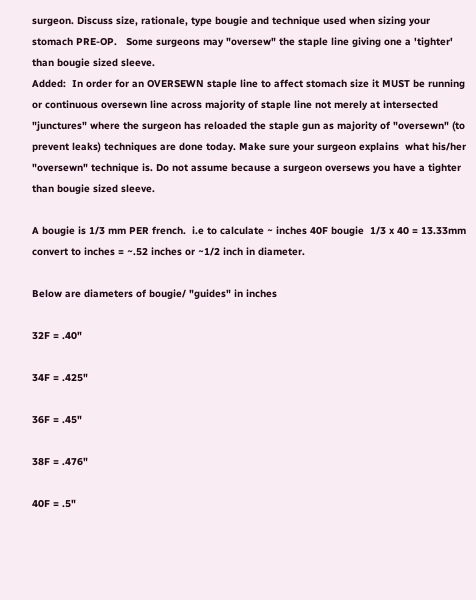surgeon. Discuss size, rationale, type bougie and technique used when sizing your stomach PRE-OP.   Some surgeons may "oversew" the staple line giving one a 'tighter' than bougie sized sleeve.
Added:  In order for an OVERSEWN staple line to affect stomach size it MUST be running or continuous oversewn line across majority of staple line not merely at intersected "junctures" where the surgeon has reloaded the staple gun as majority of "oversewn" (to prevent leaks) techniques are done today. Make sure your surgeon explains  what his/her "oversewn" technique is. Do not assume because a surgeon oversews you have a tighter than bougie sized sleeve.

A bougie is 1/3 mm PER french.  i.e to calculate ~ inches 40F bougie  1/3 x 40 = 13.33mm convert to inches = ~.52 inches or ~1/2 inch in diameter.

Below are diameters of bougie/ "guides" in inches

32F = .40"

34F = .425"

36F = .45"

38F = .476"

40F = .5"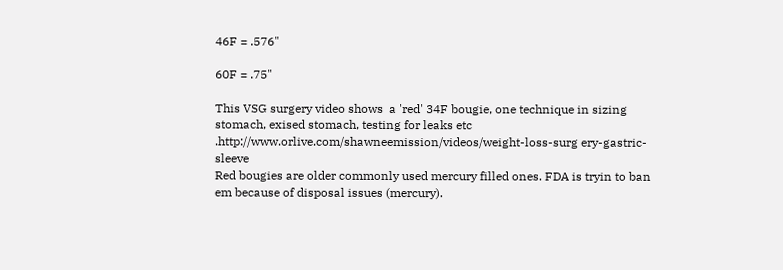46F = .576"

60F = .75"

This VSG surgery video shows  a 'red' 34F bougie, one technique in sizing stomach, exised stomach, testing for leaks etc
.http://www.orlive.com/shawneemission/videos/weight-loss-surg ery-gastric-sleeve
Red bougies are older commonly used mercury filled ones. FDA is tryin to ban em because of disposal issues (mercury).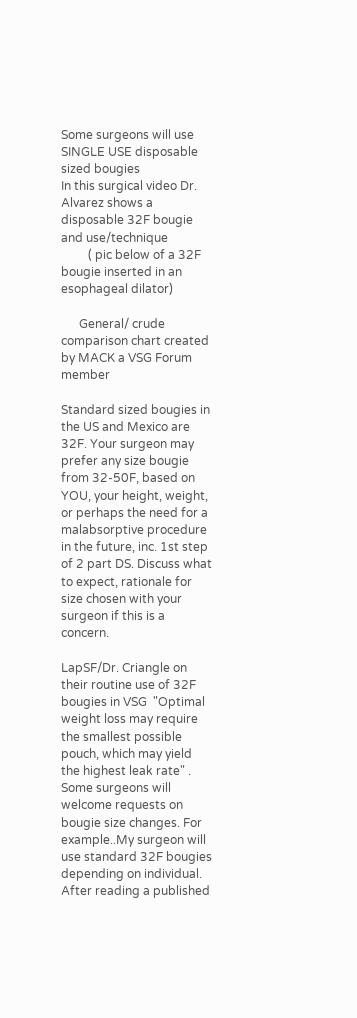Some surgeons will use SINGLE USE disposable sized bougies
In this surgical video Dr. Alvarez shows a disposable 32F bougie and use/technique
         ( pic below of a 32F bougie inserted in an esophageal dilator)

      General/ crude comparison chart created by MACK a VSG Forum member

Standard sized bougies in the US and Mexico are 32F. Your surgeon may prefer any size bougie from 32-50F, based on YOU, your height, weight, or perhaps the need for a malabsorptive procedure in the future, inc. 1st step of 2 part DS. Discuss what to expect, rationale for size chosen with your surgeon if this is a concern.

LapSF/Dr. Criangle on their routine use of 32F bougies in VSG  "Optimal weight loss may require the smallest possible pouch, which may yield the highest leak rate" .
Some surgeons will welcome requests on bougie size changes. For example..My surgeon will use standard 32F bougies depending on individual. After reading a published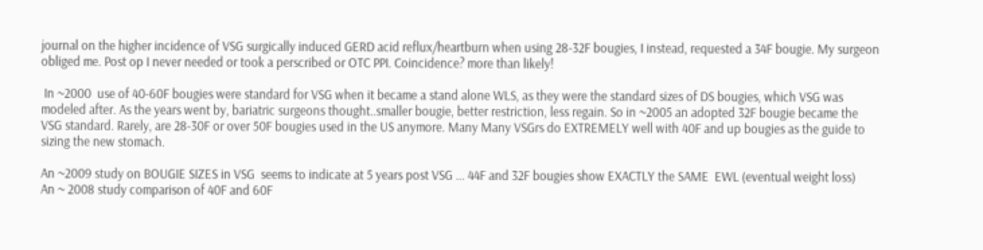journal on the higher incidence of VSG surgically induced GERD acid reflux/heartburn when using 28-32F bougies, I instead, requested a 34F bougie. My surgeon obliged me. Post op I never needed or took a perscribed or OTC PPI. Coincidence? more than likely!

 In ~2000  use of 40-60F bougies were standard for VSG when it became a stand alone WLS, as they were the standard sizes of DS bougies, which VSG was modeled after. As the years went by, bariatric surgeons thought..smaller bougie, better restriction, less regain. So in ~2005 an adopted 32F bougie became the VSG standard. Rarely, are 28-30F or over 50F bougies used in the US anymore. Many Many VSGrs do EXTREMELY well with 40F and up bougies as the guide to sizing the new stomach.

An ~2009 study on BOUGIE SIZES in VSG  seems to indicate at 5 years post VSG ... 44F and 32F bougies show EXACTLY the SAME  EWL (eventual weight loss)
An ~ 2008 study comparison of 40F and 60F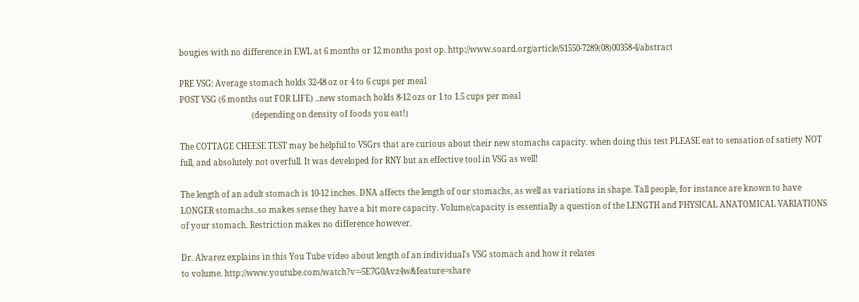bougies with no difference in EWL at 6 months or 12 months post op. http://www.soard.org/article/S1550-7289(08)00358-4/abstract

PRE VSG: Average stomach holds 32-48 oz or 4 to 6 cups per meal
POST VSG (6 months out FOR LIFE) ..new stomach holds 8-12 ozs or 1 to 1.5 cups per meal
                                    (depending on density of foods you eat!)

The COTTAGE CHEESE TEST may be helpful to VSGrs that are curious about their new stomachs capacity. when doing this test PLEASE eat to sensation of satiety NOT full, and absolutely not overfull. It was developed for RNY but an effective tool in VSG as well!

The length of an adult stomach is 10-12 inches. DNA affects the length of our stomachs, as well as variations in shape. Tall people, for instance are known to have LONGER stomachs..so makes sense they have a bit more capacity. Volume/capacity is essentially a question of the LENGTH and PHYSICAL ANATOMICAL VARIATIONS of your stomach. Restriction makes no difference however.

Dr. Alvarez explains in this You Tube video about length of an individual's VSG stomach and how it relates
to volume. http://www.youtube.com/watch?v=-5E7G0Avz4w&feature=share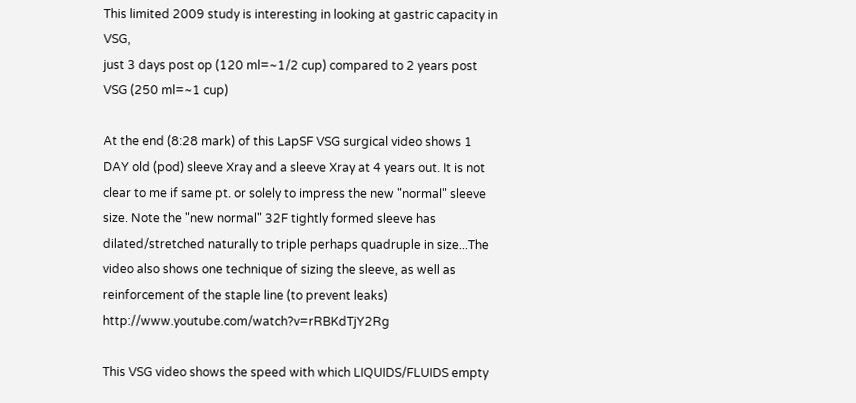This limited 2009 study is interesting in looking at gastric capacity in VSG,
just 3 days post op (120 ml=~1/2 cup) compared to 2 years post VSG (250 ml=~1 cup)

At the end (8:28 mark) of this LapSF VSG surgical video shows 1 DAY old (pod) sleeve Xray and a sleeve Xray at 4 years out. It is not clear to me if same pt. or solely to impress the new "normal" sleeve size. Note the "new normal" 32F tightly formed sleeve has dilated/stretched naturally to triple perhaps quadruple in size...The video also shows one technique of sizing the sleeve, as well as reinforcement of the staple line (to prevent leaks) http://www.youtube.com/watch?v=rRBKdTjY2Rg

This VSG video shows the speed with which LIQUIDS/FLUIDS empty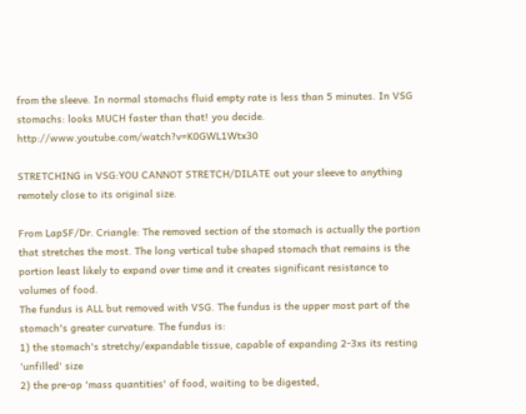from the sleeve. In normal stomachs fluid empty rate is less than 5 minutes. In VSG stomachs: looks MUCH faster than that! you decide. http://www.youtube.com/watch?v=K0GWL1Wtx30

STRETCHING in VSG:YOU CANNOT STRETCH/DILATE out your sleeve to anything remotely close to its original size.

From LapSF/Dr. Criangle: The removed section of the stomach is actually the portion that stretches the most. The long vertical tube shaped stomach that remains is the portion least likely to expand over time and it creates significant resistance to volumes of food.
The fundus is ALL but removed with VSG. The fundus is the upper most part of the stomach's greater curvature. The fundus is:
1) the stomach's stretchy/expandable tissue, capable of expanding 2-3xs its resting 'unfilled' size
2) the pre-op 'mass quantities' of food, waiting to be digested,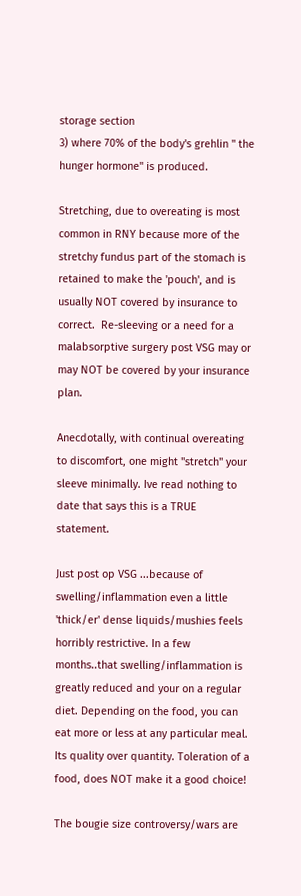storage section
3) where 70% of the body's grehlin " the hunger hormone" is produced.

Stretching, due to overeating is most common in RNY because more of the stretchy fundus part of the stomach is retained to make the 'pouch', and is usually NOT covered by insurance to correct.  Re-sleeving or a need for a malabsorptive surgery post VSG may or may NOT be covered by your insurance plan.

Anecdotally, with continual overeating to discomfort, one might "stretch" your sleeve minimally. Ive read nothing to date that says this is a TRUE statement.

Just post op VSG ...because of swelling/inflammation even a little 'thick/er' dense liquids/mushies feels horribly restrictive. In a few months..that swelling/inflammation is greatly reduced and your on a regular diet. Depending on the food, you can eat more or less at any particular meal. Its quality over quantity. Toleration of a food, does NOT make it a good choice!

The bougie size controversy/wars are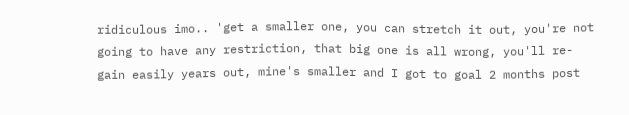ridiculous imo.. 'get a smaller one, you can stretch it out, you're not going to have any restriction, that big one is all wrong, you'll re-gain easily years out, mine's smaller and I got to goal 2 months post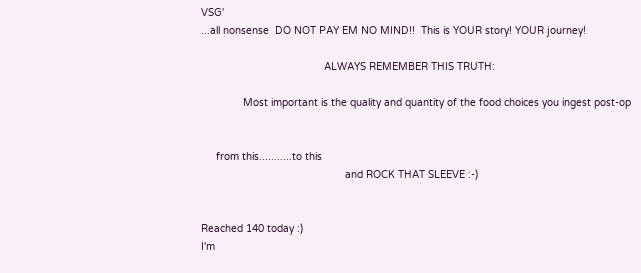VSG'
...all nonsense  DO NOT PAY EM NO MIND!!  This is YOUR story! YOUR journey!

                                         ALWAYS REMEMBER THIS TRUTH:

              Most important is the quality and quantity of the food choices you ingest post-op


     from this...........to this
                                                and ROCK THAT SLEEVE :-)


Reached 140 today :)
I'm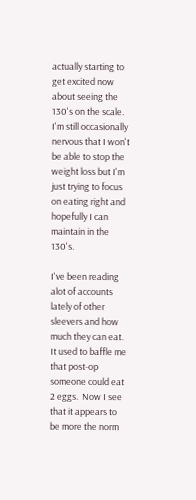actually starting to get excited now about seeing the 130's on the scale.  I'm still occasionally nervous that I won't be able to stop the weight loss but I'm just trying to focus on eating right and hopefully I can maintain in the 130's.

I've been reading alot of accounts lately of other sleevers and how much they can eat.  It used to baffle me that post-op someone could eat 2 eggs.  Now I see that it appears to be more the norm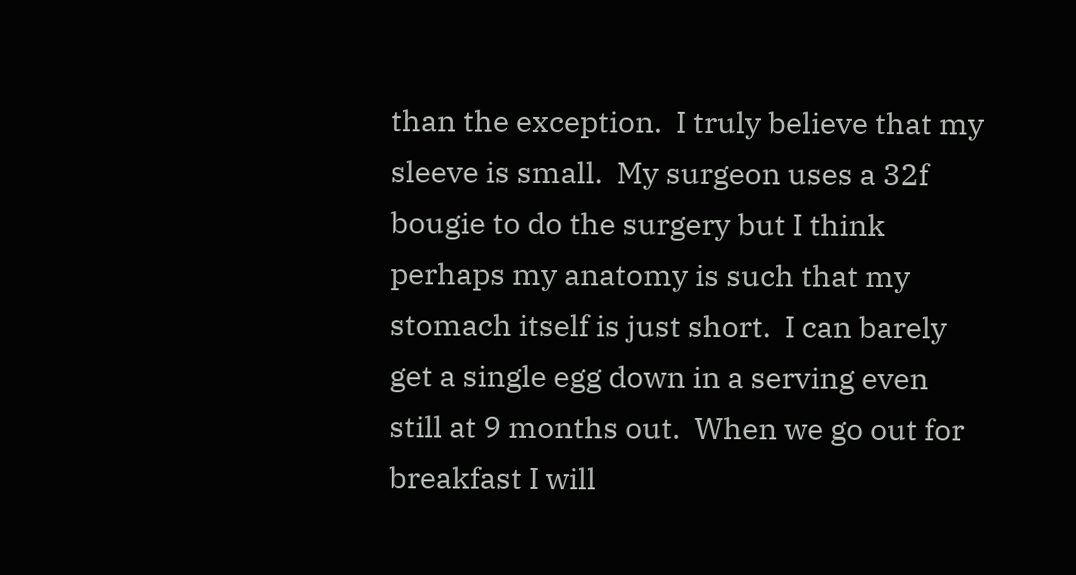than the exception.  I truly believe that my sleeve is small.  My surgeon uses a 32f bougie to do the surgery but I think perhaps my anatomy is such that my stomach itself is just short.  I can barely get a single egg down in a serving even still at 9 months out.  When we go out for breakfast I will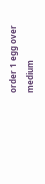order 1 egg over medium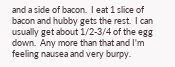and a side of bacon.  I eat 1 slice of bacon and hubby gets the rest.  I can usually get about 1/2-3/4 of the egg down.  Any more than that and I'm feeling nausea and very burpy.